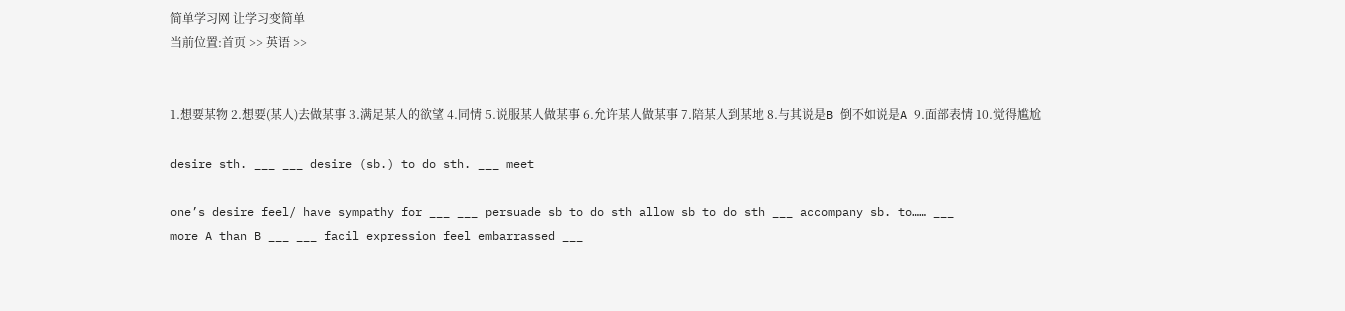简单学习网 让学习变简单
当前位置:首页 >> 英语 >>


1.想要某物 2.想要(某人)去做某事 3.满足某人的欲望 4.同情 5.说服某人做某事 6.允许某人做某事 7.陪某人到某地 8.与其说是B 倒不如说是A 9.面部表情 10.觉得尴尬

desire sth. ___ ___ desire (sb.) to do sth. ___ meet

one’s desire feel/ have sympathy for ___ ___ persuade sb to do sth allow sb to do sth ___ accompany sb. to…… ___
more A than B ___ ___ facil expression feel embarrassed ___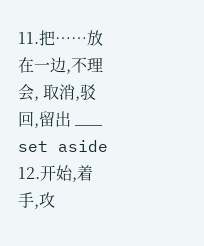11.把……放在一边,不理会, 取消,驳回,留出 ___ set aside 12.开始,着手,攻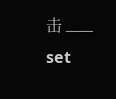击 ___ set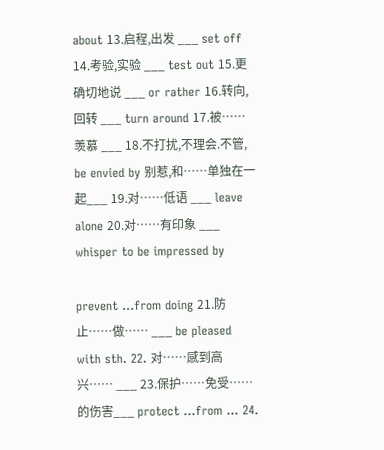about 13.启程,出发 ___ set off 14.考验,实验 ___ test out 15.更确切地说 ___ or rather 16.转向,回转 ___ turn around 17.被……羡慕 ___ 18.不打扰,不理会.不管, be envied by 别惹,和……单独在一起___ 19.对……低语 ___ leave alone 20.对……有印象 ___ whisper to be impressed by

prevent …from doing 21.防止……做…… ___ be pleased with sth. 22. 对……感到高兴…… ___ 23.保护……免受……的伤害___ protect …from … 24.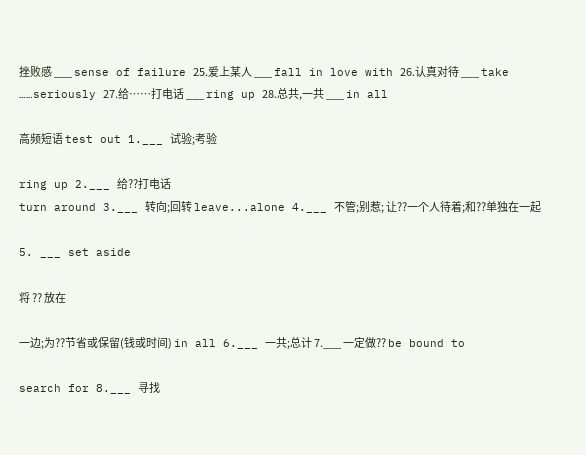挫败感 ___ sense of failure 25.爱上某人 ___ fall in love with 26.认真对待 ___ take ……seriously 27.给……打电话 ___ ring up 28.总共,一共 ___ in all

高频短语 test out 1.___ 试验;考验

ring up 2.___ 给??打电话
turn around 3.___ 转向;回转 leave...alone 4.___ 不管;别惹; 让??一个人待着;和??单独在一起

5. ___ set aside

将 ?? 放在

一边;为??节省或保留(钱或时间) in all 6.___ 一共;总计 7.___ 一定做?? be bound to

search for 8.___ 寻找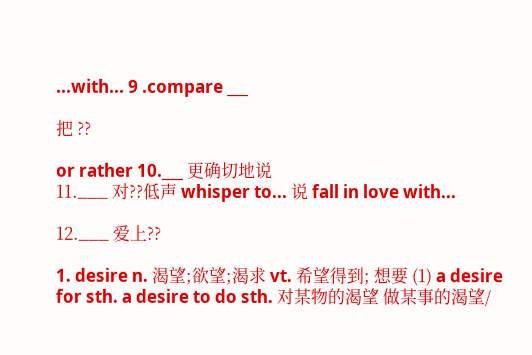...with... 9 .compare ___

把 ??

or rather 10.___ 更确切地说
11.___ 对??低声 whisper to... 说 fall in love with...

12.___ 爱上??

1. desire n. 渴望;欲望;渴求 vt. 希望得到; 想要 (1) a desire for sth. a desire to do sth. 对某物的渴望 做某事的渴望/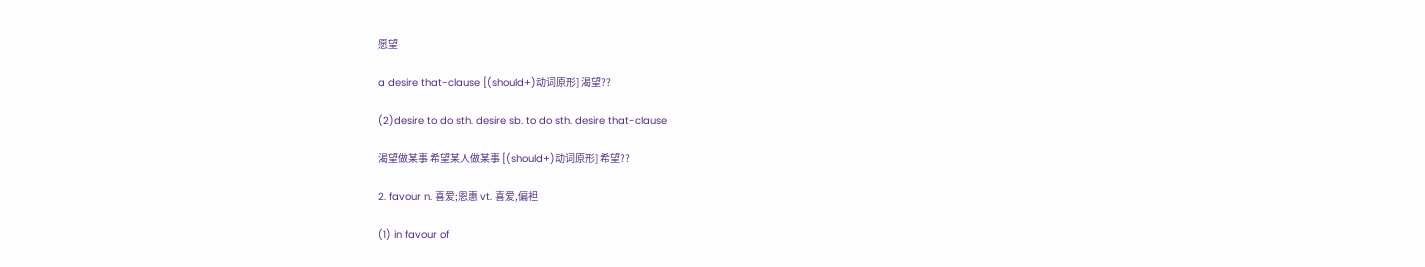愿望

a desire that-clause [(should+)动词原形] 渴望??

(2)desire to do sth. desire sb. to do sth. desire that-clause

渴望做某事 希望某人做某事 [(should+)动词原形] 希望??

2. favour n. 喜爱;恩惠 vt. 喜爱,偏袒

(1) in favour of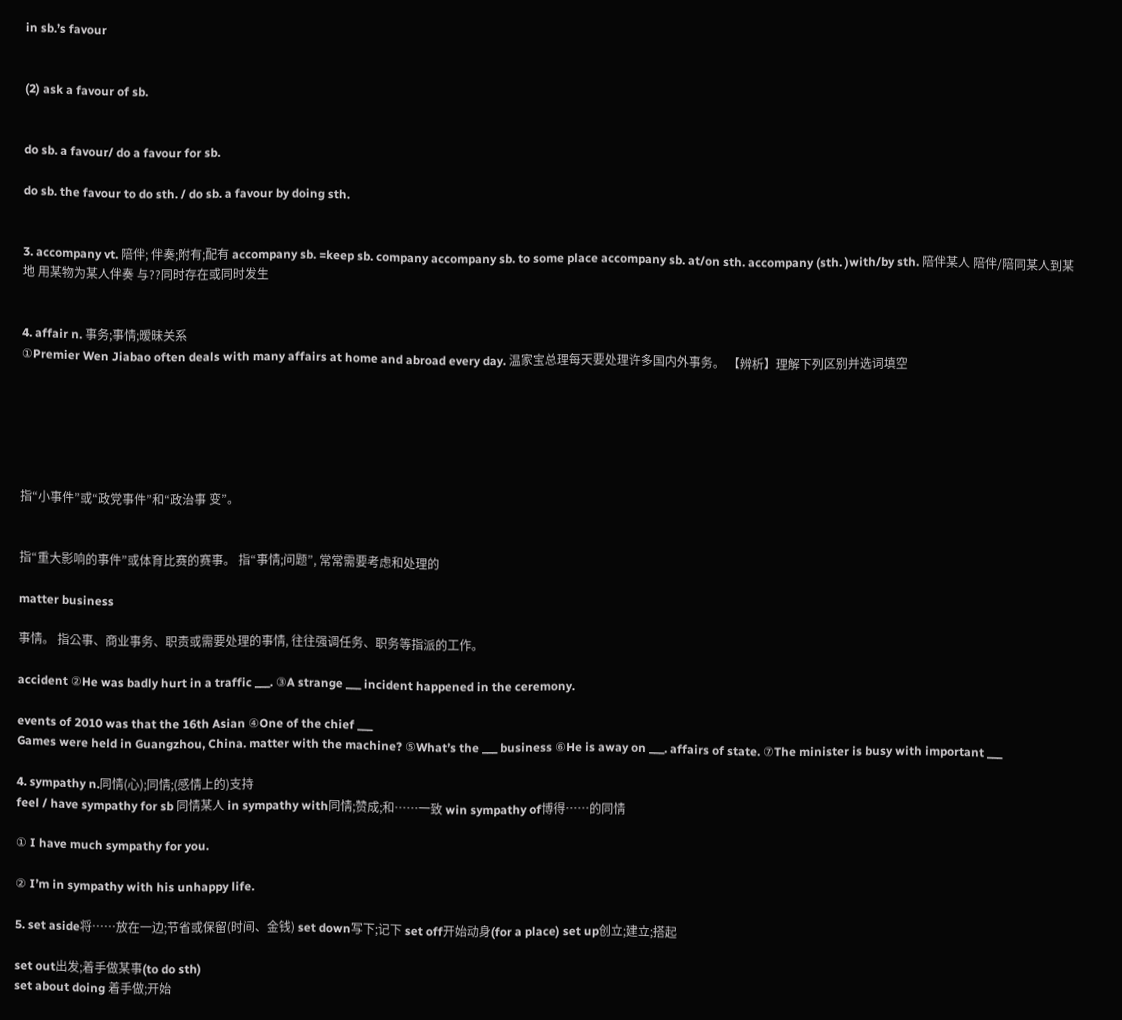in sb.’s favour


(2) ask a favour of sb.


do sb. a favour/ do a favour for sb.

do sb. the favour to do sth. / do sb. a favour by doing sth.


3. accompany vt. 陪伴; 伴奏;附有;配有 accompany sb. =keep sb. company accompany sb. to some place accompany sb. at/on sth. accompany (sth. )with/by sth. 陪伴某人 陪伴/陪同某人到某地 用某物为某人伴奏 与??同时存在或同时发生


4. affair n. 事务;事情;暧昧关系
①Premier Wen Jiabao often deals with many affairs at home and abroad every day. 温家宝总理每天要处理许多国内外事务。 【辨析】理解下列区别并选词填空






指“小事件”或“政党事件”和“政治事 变”。


指“重大影响的事件”或体育比赛的赛事。 指“事情;问题”, 常常需要考虑和处理的

matter business

事情。 指公事、商业事务、职责或需要处理的事情, 往往强调任务、职务等指派的工作。

accident ②He was badly hurt in a traffic ___. ③A strange ___ incident happened in the ceremony.

events of 2010 was that the 16th Asian ④One of the chief ___
Games were held in Guangzhou, China. matter with the machine? ⑤What’s the ___ business ⑥He is away on ___. affairs of state. ⑦The minister is busy with important ___

4. sympathy n.同情(心);同情;(感情上的)支持
feel / have sympathy for sb 同情某人 in sympathy with同情;赞成;和……一致 win sympathy of博得……的同情

① I have much sympathy for you.

② I’m in sympathy with his unhappy life.

5. set aside将……放在一边;节省或保留(时间、金钱) set down写下;记下 set off开始动身(for a place) set up创立;建立;搭起

set out出发;着手做某事(to do sth)
set about doing 着手做;开始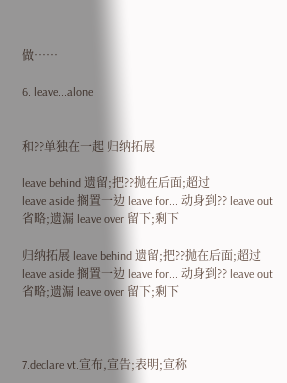做……

6. leave...alone


和??单独在一起 归纳拓展

leave behind 遗留;把??抛在后面;超过
leave aside 搁置一边 leave for... 动身到?? leave out 省略;遗漏 leave over 留下;剩下

归纳拓展 leave behind 遗留;把??抛在后面;超过 leave aside 搁置一边 leave for... 动身到?? leave out 省略;遗漏 leave over 留下;剩下



7.declare vt.宣布,宣告;表明;宣称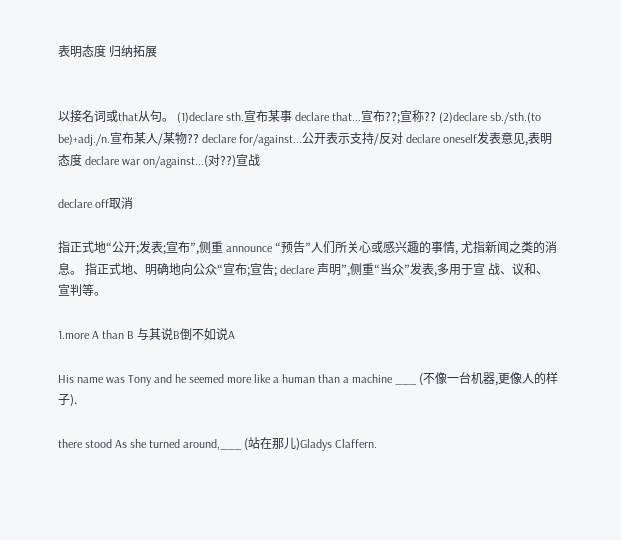表明态度 归纳拓展


以接名词或that从句。 (1)declare sth.宣布某事 declare that...宣布??;宣称?? (2)declare sb./sth.(to be)+adj./n.宣布某人/某物?? declare for/against...公开表示支持/反对 declare oneself发表意见,表明态度 declare war on/against...(对??)宣战

declare off取消

指正式地“公开;发表;宣布”,侧重 announce “预告”人们所关心或感兴趣的事情, 尤指新闻之类的消息。 指正式地、明确地向公众“宣布;宣告; declare 声明”,侧重“当众”发表,多用于宣 战、议和、宣判等。

1.more A than B 与其说B倒不如说A

His name was Tony and he seemed more like a human than a machine ___ (不像一台机器,更像人的样子).

there stood As she turned around,___ (站在那儿)Gladys Claffern.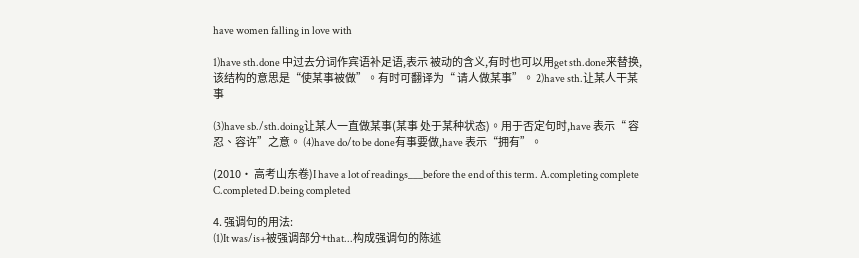have women falling in love with

1)have sth.done 中过去分词作宾语补足语,表示 被动的含义,有时也可以用get sth.done来替换, 该结构的意思是“使某事被做”。有时可翻译为“ 请人做某事”。 2)have sth.让某人干某事

(3)have sb./sth.doing让某人一直做某事(某事 处于某种状态)。用于否定句时,have 表示“ 容忍、容许”之意。 (4)have do/to be done有事要做,have 表示“拥有”。

(2010· 高考山东卷)I have a lot of readings___before the end of this term. A.completing complete C.completed D.being completed

4. 强调句的用法:
(1)It was/is+被强调部分+that...构成强调句的陈述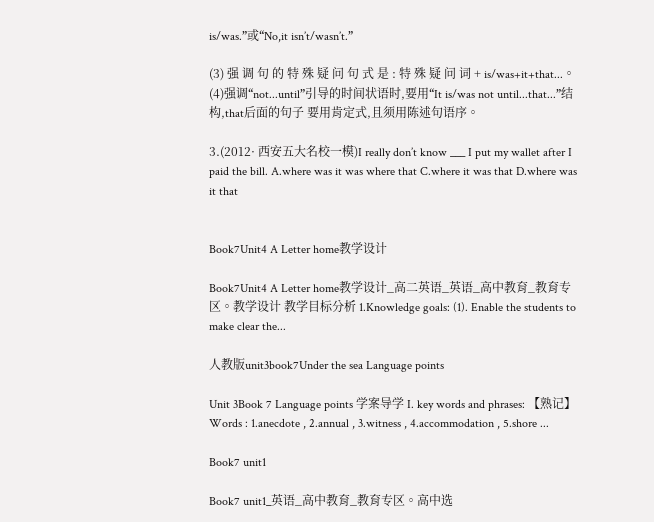is/was.”或“No,it isn’t/wasn’t.”

(3) 强 调 句 的 特 殊 疑 问 句 式 是 : 特 殊 疑 问 词 + is/was+it+that...。 (4)强调“not...until”引导的时间状语时,要用“It is/was not until...that...”结构,that后面的句子 要用肯定式,且须用陈述句语序。

3.(2012· 西安五大名校一模)I really don’t know ___ I put my wallet after I paid the bill. A.where was it was where that C.where it was that D.where was it that


Book7Unit4 A Letter home教学设计

Book7Unit4 A Letter home教学设计_高二英语_英语_高中教育_教育专区。教学设计 教学目标分析 1.Knowledge goals: (1). Enable the students to make clear the...

人教版unit3book7Under the sea Language points

Unit 3Book 7 Language points 学案导学 I. key words and phrases: 【熟记】 Words : 1.anecdote , 2.annual , 3.witness , 4.accommodation , 5.shore ...

Book7 unit1

Book7 unit1_英语_高中教育_教育专区。高中选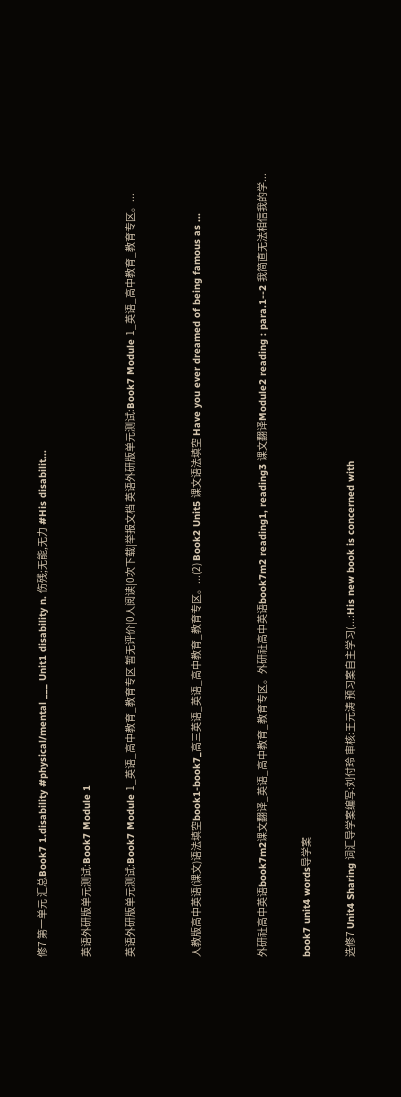修7 第一单元 汇总Book7 1.disability #physical/mental ___ Unit1 disability n. 伤残;无能,无力 #His disabilit...

英语外研版单元测试:Book7 Module 1

英语外研版单元测试:Book7 Module 1_英语_高中教育_教育专区 暂无评价|0人阅读|0次下载|举报文档 英语外研版单元测试:Book7 Module 1_英语_高中教育_教育专区。...


人教版高中英语(课文)语法填空book1-book7_高三英语_英语_高中教育_教育专区。...(2) Book2 Unit5 课文语法填空 Have you ever dreamed of being famous as ...


外研社高中英语book7m2课文翻译_英语_高中教育_教育专区。外研社高中英语book7m2 reading1, reading3 课文翻译Module2 reading : para.1--2 我简直无法相信我的学...

book7 unit4 words导学案

选修7 Unit4 Sharing 词汇导学案编写:刘付玲 审核:王元涛 预习案自主学习(...:His new book is concerned with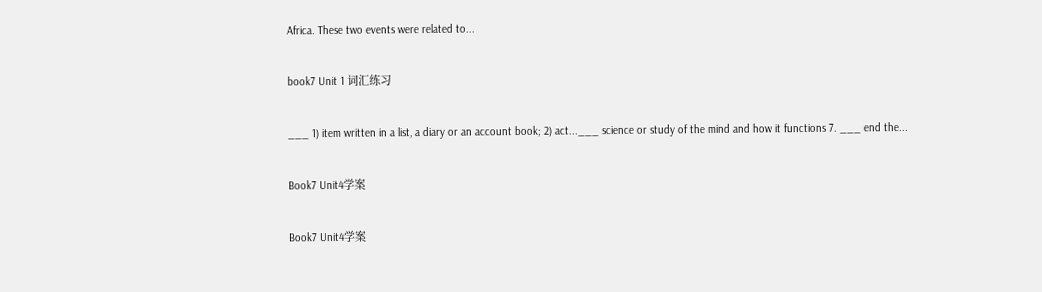Africa. These two events were related to...

book7 Unit 1 词汇练习

___ 1) item written in a list, a diary or an account book; 2) act...___ science or study of the mind and how it functions 7. ___ end the...

Book7 Unit4学案

Book7 Unit4学案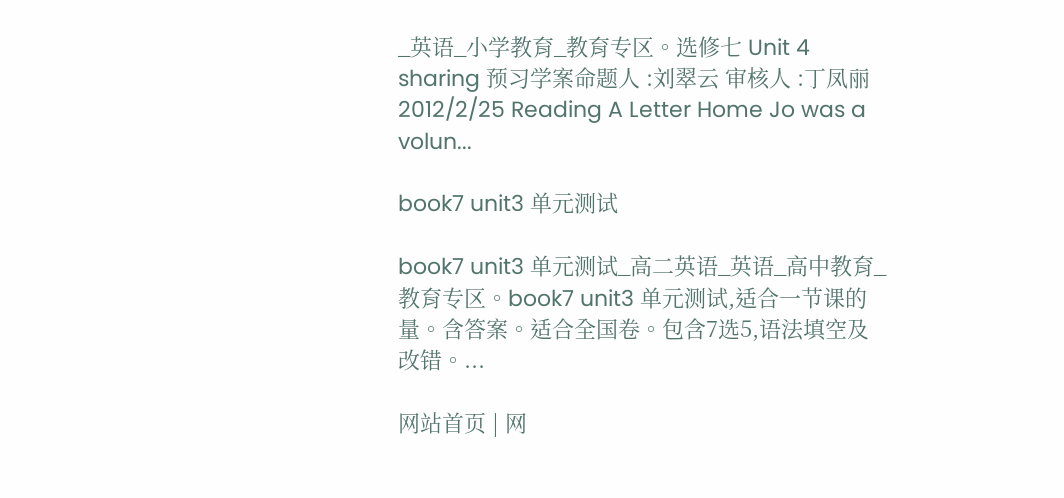_英语_小学教育_教育专区。选修七 Unit 4 sharing 预习学案命题人 :刘翠云 审核人 :丁凤丽 2012/2/25 Reading A Letter Home Jo was a volun...

book7 unit3 单元测试

book7 unit3 单元测试_高二英语_英语_高中教育_教育专区。book7 unit3 单元测试,适合一节课的量。含答案。适合全国卷。包含7选5,语法填空及改错。...

网站首页 | 网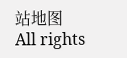站地图
All rights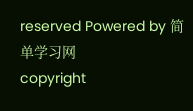reserved Powered by 简单学习网
copyright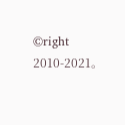©right 2010-2021。